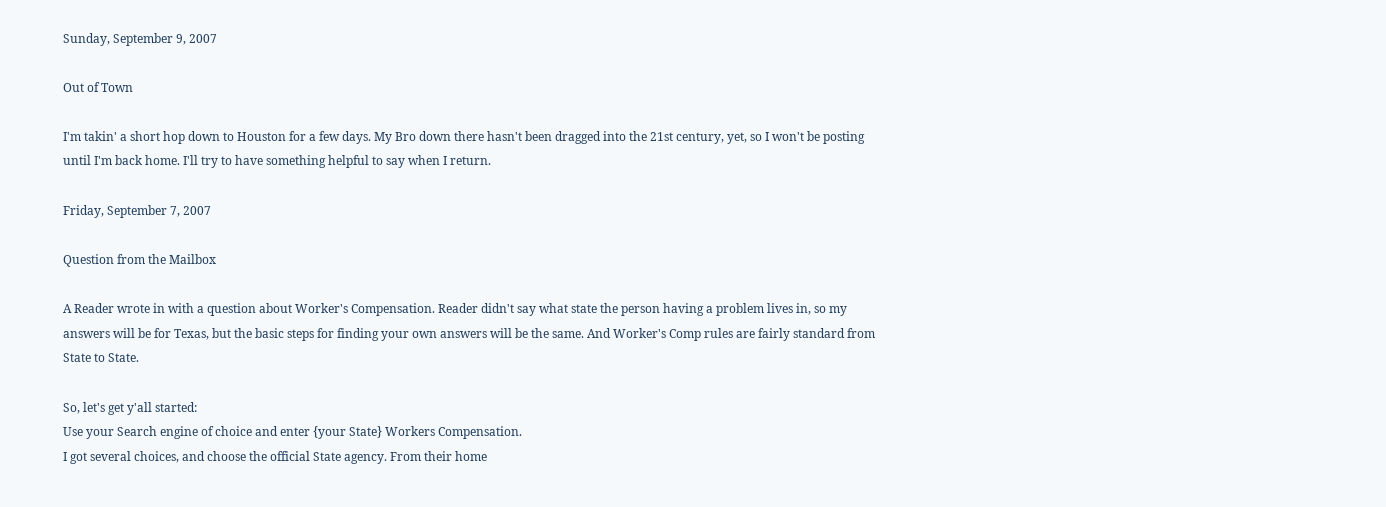Sunday, September 9, 2007

Out of Town

I'm takin' a short hop down to Houston for a few days. My Bro down there hasn't been dragged into the 21st century, yet, so I won't be posting until I'm back home. I'll try to have something helpful to say when I return.

Friday, September 7, 2007

Question from the Mailbox

A Reader wrote in with a question about Worker's Compensation. Reader didn't say what state the person having a problem lives in, so my answers will be for Texas, but the basic steps for finding your own answers will be the same. And Worker's Comp rules are fairly standard from State to State.

So, let's get y'all started:
Use your Search engine of choice and enter {your State} Workers Compensation.
I got several choices, and choose the official State agency. From their home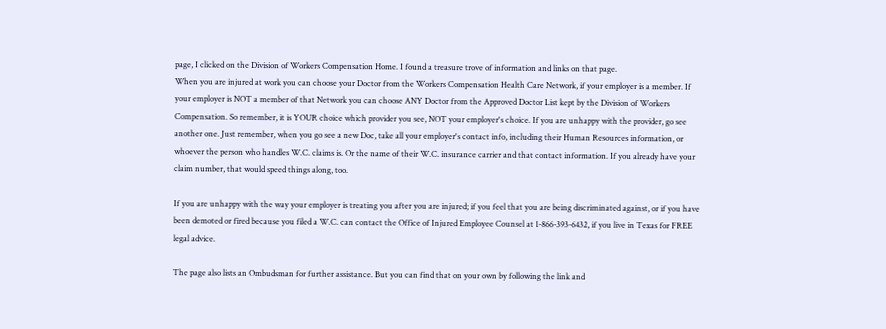page, I clicked on the Division of Workers Compensation Home. I found a treasure trove of information and links on that page.
When you are injured at work you can choose your Doctor from the Workers Compensation Health Care Network, if your employer is a member. If your employer is NOT a member of that Network you can choose ANY Doctor from the Approved Doctor List kept by the Division of Workers Compensation. So remember, it is YOUR choice which provider you see, NOT your employer's choice. If you are unhappy with the provider, go see another one. Just remember, when you go see a new Doc, take all your employer's contact info, including their Human Resources information, or whoever the person who handles W.C. claims is. Or the name of their W.C. insurance carrier and that contact information. If you already have your claim number, that would speed things along, too.

If you are unhappy with the way your employer is treating you after you are injured; if you feel that you are being discriminated against, or if you have been demoted or fired because you filed a W.C. can contact the Office of Injured Employee Counsel at 1-866-393-6432, if you live in Texas for FREE legal advice.

The page also lists an Ombudsman for further assistance. But you can find that on your own by following the link and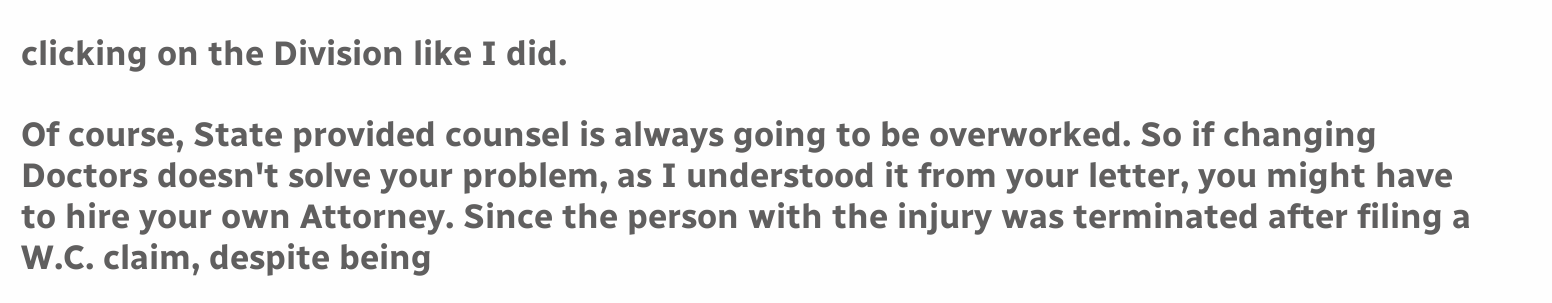clicking on the Division like I did.

Of course, State provided counsel is always going to be overworked. So if changing Doctors doesn't solve your problem, as I understood it from your letter, you might have to hire your own Attorney. Since the person with the injury was terminated after filing a W.C. claim, despite being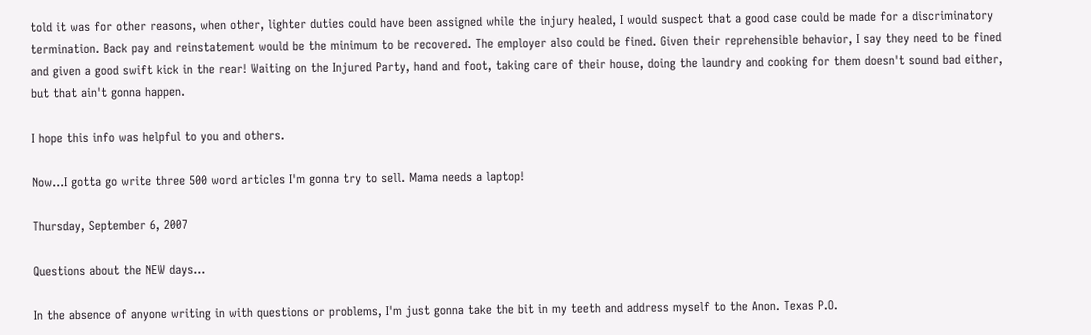told it was for other reasons, when other, lighter duties could have been assigned while the injury healed, I would suspect that a good case could be made for a discriminatory termination. Back pay and reinstatement would be the minimum to be recovered. The employer also could be fined. Given their reprehensible behavior, I say they need to be fined and given a good swift kick in the rear! Waiting on the Injured Party, hand and foot, taking care of their house, doing the laundry and cooking for them doesn't sound bad either, but that ain't gonna happen.

I hope this info was helpful to you and others.

Now...I gotta go write three 500 word articles I'm gonna try to sell. Mama needs a laptop!

Thursday, September 6, 2007

Questions about the NEW days...

In the absence of anyone writing in with questions or problems, I'm just gonna take the bit in my teeth and address myself to the Anon. Texas P.O.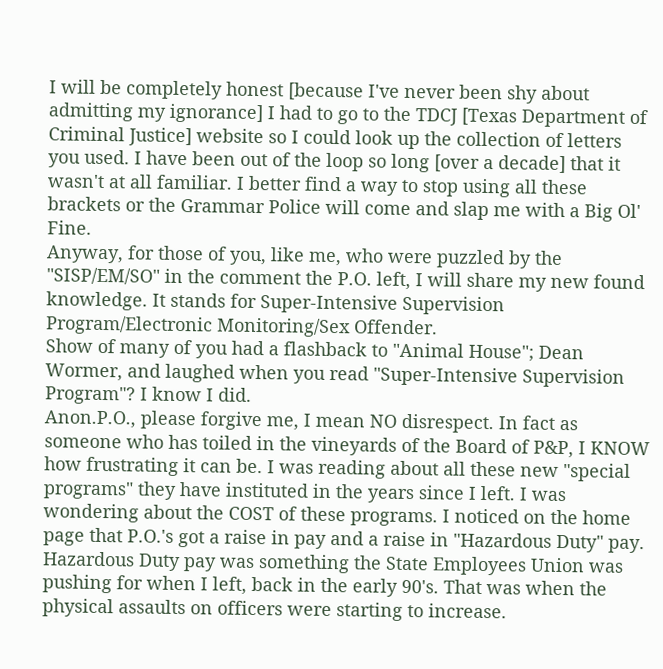I will be completely honest [because I've never been shy about admitting my ignorance] I had to go to the TDCJ [Texas Department of Criminal Justice] website so I could look up the collection of letters you used. I have been out of the loop so long [over a decade] that it wasn't at all familiar. I better find a way to stop using all these brackets or the Grammar Police will come and slap me with a Big Ol' Fine.
Anyway, for those of you, like me, who were puzzled by the "SISP/EM/SO" in the comment the P.O. left, I will share my new found knowledge. It stands for Super-Intensive Supervision Program/Electronic Monitoring/Sex Offender.
Show of many of you had a flashback to "Animal House"; Dean Wormer, and laughed when you read "Super-Intensive Supervision Program"? I know I did.
Anon.P.O., please forgive me, I mean NO disrespect. In fact as someone who has toiled in the vineyards of the Board of P&P, I KNOW how frustrating it can be. I was reading about all these new "special programs" they have instituted in the years since I left. I was wondering about the COST of these programs. I noticed on the home page that P.O.'s got a raise in pay and a raise in "Hazardous Duty" pay.
Hazardous Duty pay was something the State Employees Union was pushing for when I left, back in the early 90's. That was when the physical assaults on officers were starting to increase.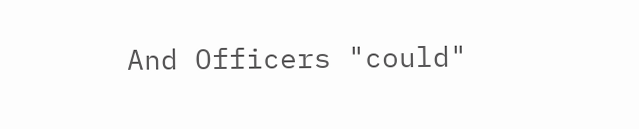And Officers "could"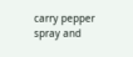carry pepper spray and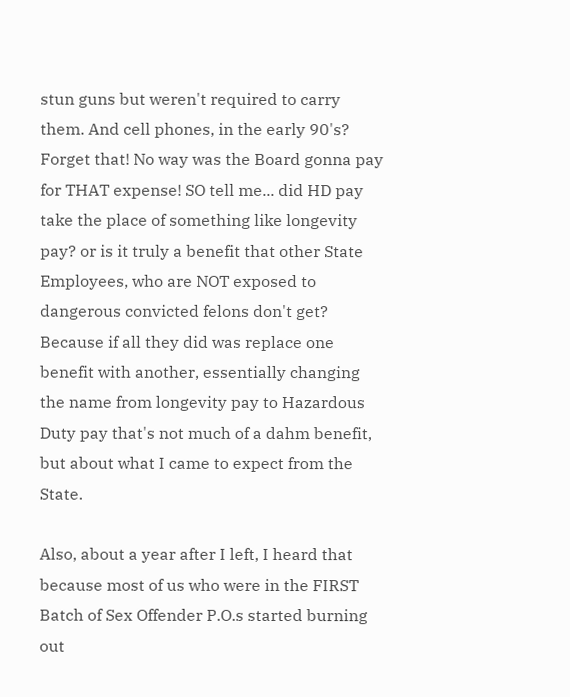stun guns but weren't required to carry them. And cell phones, in the early 90's? Forget that! No way was the Board gonna pay for THAT expense! SO tell me... did HD pay take the place of something like longevity pay? or is it truly a benefit that other State Employees, who are NOT exposed to dangerous convicted felons don't get? Because if all they did was replace one benefit with another, essentially changing the name from longevity pay to Hazardous Duty pay that's not much of a dahm benefit, but about what I came to expect from the State.

Also, about a year after I left, I heard that because most of us who were in the FIRST Batch of Sex Offender P.O.s started burning out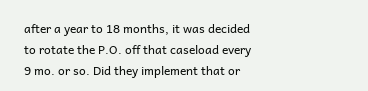after a year to 18 months, it was decided to rotate the P.O. off that caseload every 9 mo. or so. Did they implement that or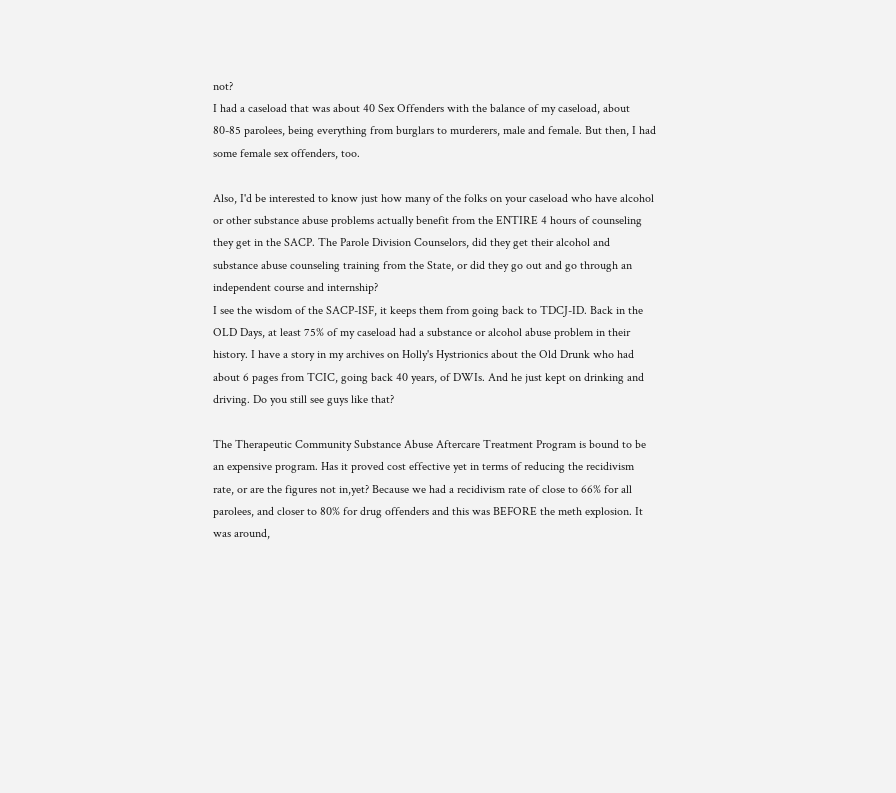not?
I had a caseload that was about 40 Sex Offenders with the balance of my caseload, about 80-85 parolees, being everything from burglars to murderers, male and female. But then, I had some female sex offenders, too.

Also, I'd be interested to know just how many of the folks on your caseload who have alcohol or other substance abuse problems actually benefit from the ENTIRE 4 hours of counseling they get in the SACP. The Parole Division Counselors, did they get their alcohol and substance abuse counseling training from the State, or did they go out and go through an independent course and internship?
I see the wisdom of the SACP-ISF, it keeps them from going back to TDCJ-ID. Back in the OLD Days, at least 75% of my caseload had a substance or alcohol abuse problem in their history. I have a story in my archives on Holly's Hystrionics about the Old Drunk who had about 6 pages from TCIC, going back 40 years, of DWIs. And he just kept on drinking and driving. Do you still see guys like that?

The Therapeutic Community Substance Abuse Aftercare Treatment Program is bound to be an expensive program. Has it proved cost effective yet in terms of reducing the recidivism rate, or are the figures not in,yet? Because we had a recidivism rate of close to 66% for all parolees, and closer to 80% for drug offenders and this was BEFORE the meth explosion. It was around,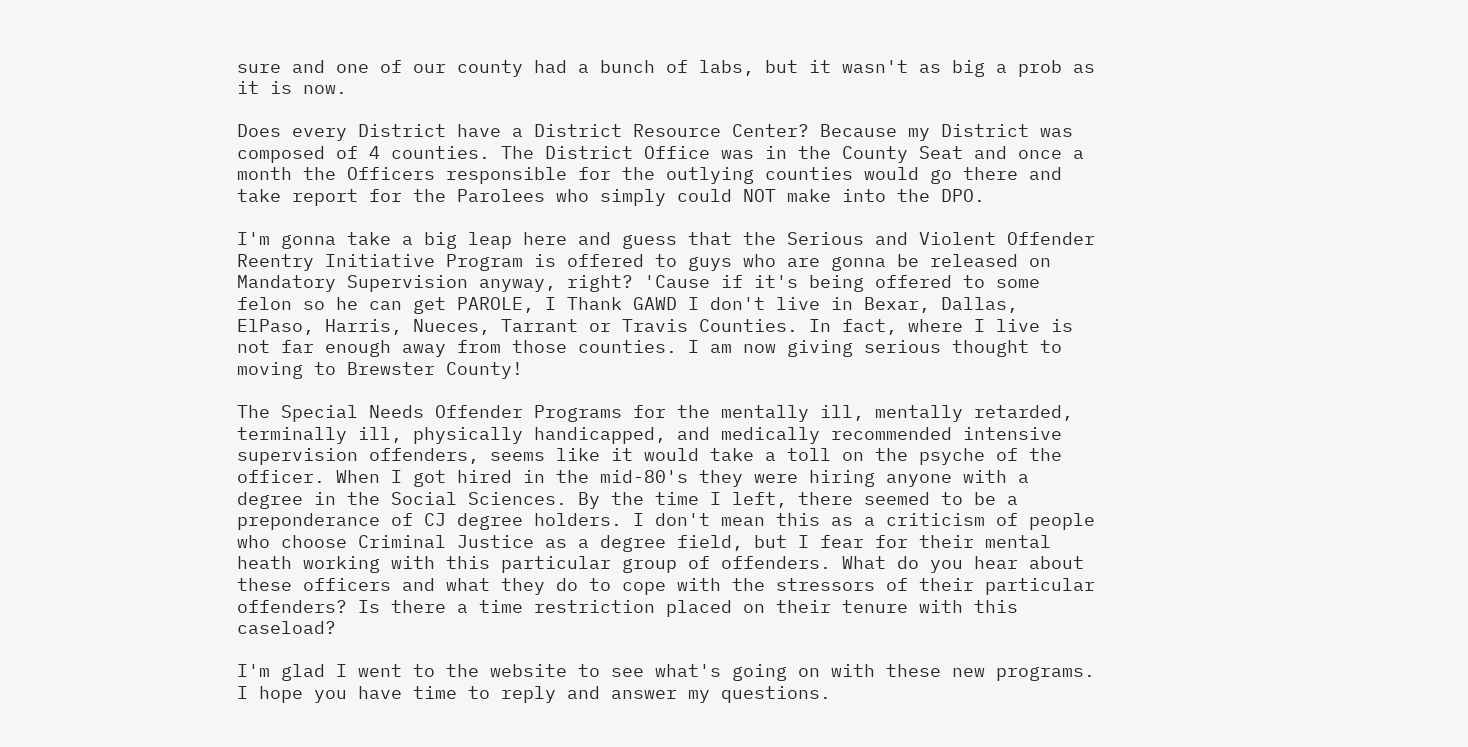sure and one of our county had a bunch of labs, but it wasn't as big a prob as it is now.

Does every District have a District Resource Center? Because my District was composed of 4 counties. The District Office was in the County Seat and once a month the Officers responsible for the outlying counties would go there and take report for the Parolees who simply could NOT make into the DPO.

I'm gonna take a big leap here and guess that the Serious and Violent Offender Reentry Initiative Program is offered to guys who are gonna be released on Mandatory Supervision anyway, right? 'Cause if it's being offered to some felon so he can get PAROLE, I Thank GAWD I don't live in Bexar, Dallas, ElPaso, Harris, Nueces, Tarrant or Travis Counties. In fact, where I live is not far enough away from those counties. I am now giving serious thought to moving to Brewster County!

The Special Needs Offender Programs for the mentally ill, mentally retarded, terminally ill, physically handicapped, and medically recommended intensive supervision offenders, seems like it would take a toll on the psyche of the officer. When I got hired in the mid-80's they were hiring anyone with a degree in the Social Sciences. By the time I left, there seemed to be a preponderance of CJ degree holders. I don't mean this as a criticism of people who choose Criminal Justice as a degree field, but I fear for their mental heath working with this particular group of offenders. What do you hear about these officers and what they do to cope with the stressors of their particular offenders? Is there a time restriction placed on their tenure with this caseload?

I'm glad I went to the website to see what's going on with these new programs. I hope you have time to reply and answer my questions.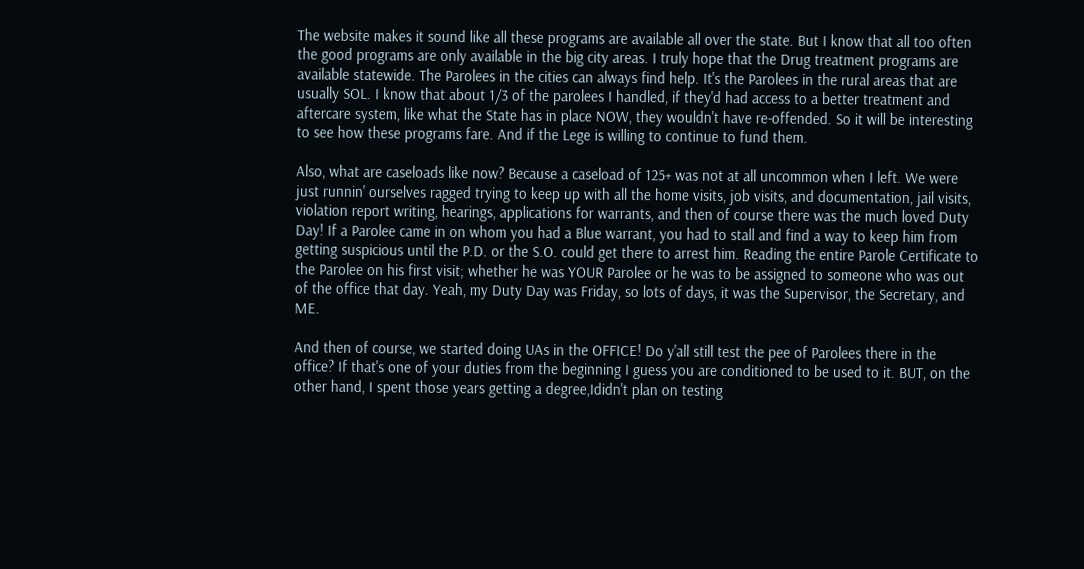The website makes it sound like all these programs are available all over the state. But I know that all too often the good programs are only available in the big city areas. I truly hope that the Drug treatment programs are available statewide. The Parolees in the cities can always find help. It's the Parolees in the rural areas that are usually SOL. I know that about 1/3 of the parolees I handled, if they'd had access to a better treatment and aftercare system, like what the State has in place NOW, they wouldn't have re-offended. So it will be interesting to see how these programs fare. And if the Lege is willing to continue to fund them.

Also, what are caseloads like now? Because a caseload of 125+ was not at all uncommon when I left. We were just runnin' ourselves ragged trying to keep up with all the home visits, job visits, and documentation, jail visits, violation report writing, hearings, applications for warrants, and then of course there was the much loved Duty Day! If a Parolee came in on whom you had a Blue warrant, you had to stall and find a way to keep him from getting suspicious until the P.D. or the S.O. could get there to arrest him. Reading the entire Parole Certificate to the Parolee on his first visit; whether he was YOUR Parolee or he was to be assigned to someone who was out of the office that day. Yeah, my Duty Day was Friday, so lots of days, it was the Supervisor, the Secretary, and ME.

And then of course, we started doing UAs in the OFFICE! Do y'all still test the pee of Parolees there in the office? If that's one of your duties from the beginning I guess you are conditioned to be used to it. BUT, on the other hand, I spent those years getting a degree,Ididn't plan on testing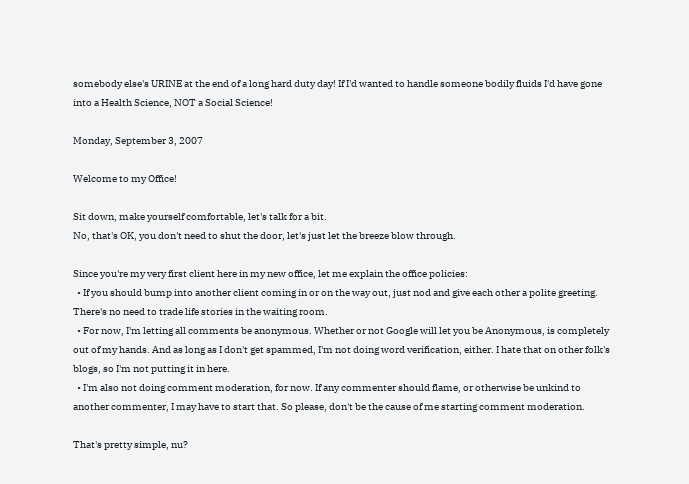somebody else's URINE at the end of a long hard duty day! If I'd wanted to handle someone bodily fluids I'd have gone into a Health Science, NOT a Social Science!

Monday, September 3, 2007

Welcome to my Office!

Sit down, make yourself comfortable, let's talk for a bit.
No, that's OK, you don't need to shut the door, let's just let the breeze blow through.

Since you're my very first client here in my new office, let me explain the office policies:
  • If you should bump into another client coming in or on the way out, just nod and give each other a polite greeting. There's no need to trade life stories in the waiting room.
  • For now, I'm letting all comments be anonymous. Whether or not Google will let you be Anonymous, is completely out of my hands. And as long as I don't get spammed, I'm not doing word verification, either. I hate that on other folk's blogs, so I'm not putting it in here.
  • I'm also not doing comment moderation, for now. If any commenter should flame, or otherwise be unkind to another commenter, I may have to start that. So please, don't be the cause of me starting comment moderation.

That's pretty simple, nu?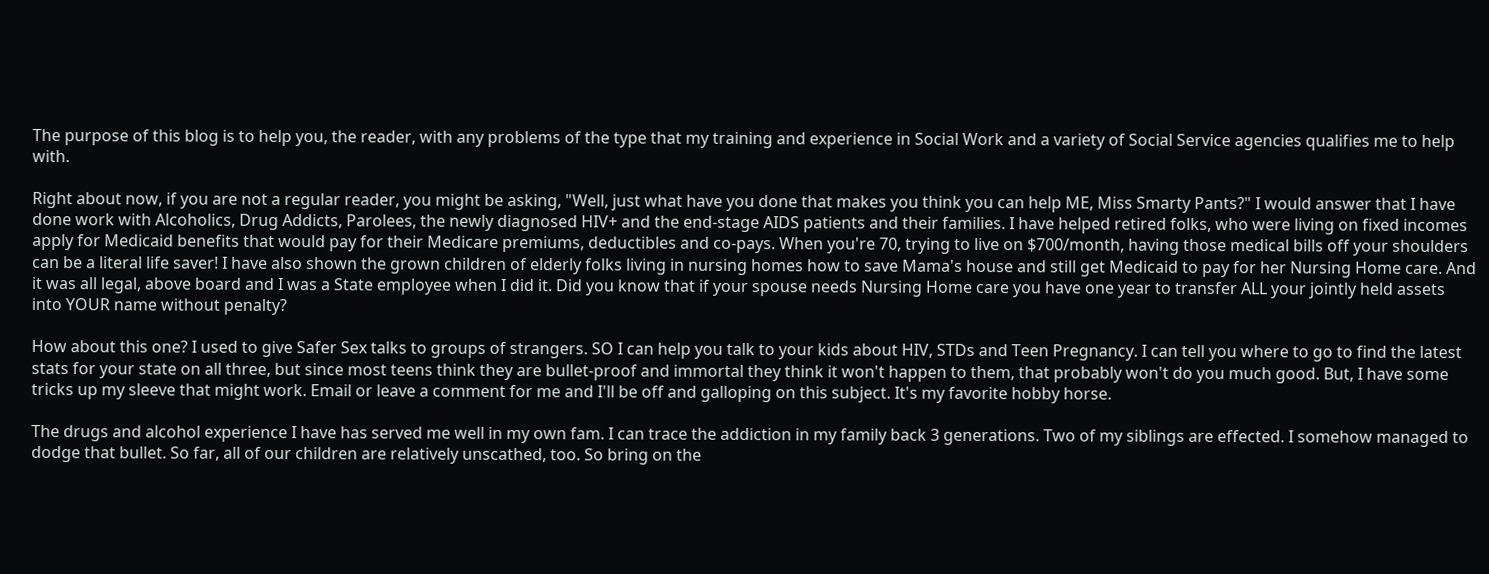The purpose of this blog is to help you, the reader, with any problems of the type that my training and experience in Social Work and a variety of Social Service agencies qualifies me to help with.

Right about now, if you are not a regular reader, you might be asking, "Well, just what have you done that makes you think you can help ME, Miss Smarty Pants?" I would answer that I have done work with Alcoholics, Drug Addicts, Parolees, the newly diagnosed HIV+ and the end-stage AIDS patients and their families. I have helped retired folks, who were living on fixed incomes apply for Medicaid benefits that would pay for their Medicare premiums, deductibles and co-pays. When you're 70, trying to live on $700/month, having those medical bills off your shoulders can be a literal life saver! I have also shown the grown children of elderly folks living in nursing homes how to save Mama's house and still get Medicaid to pay for her Nursing Home care. And it was all legal, above board and I was a State employee when I did it. Did you know that if your spouse needs Nursing Home care you have one year to transfer ALL your jointly held assets into YOUR name without penalty?

How about this one? I used to give Safer Sex talks to groups of strangers. SO I can help you talk to your kids about HIV, STDs and Teen Pregnancy. I can tell you where to go to find the latest stats for your state on all three, but since most teens think they are bullet-proof and immortal they think it won't happen to them, that probably won't do you much good. But, I have some tricks up my sleeve that might work. Email or leave a comment for me and I'll be off and galloping on this subject. It's my favorite hobby horse.

The drugs and alcohol experience I have has served me well in my own fam. I can trace the addiction in my family back 3 generations. Two of my siblings are effected. I somehow managed to dodge that bullet. So far, all of our children are relatively unscathed, too. So bring on the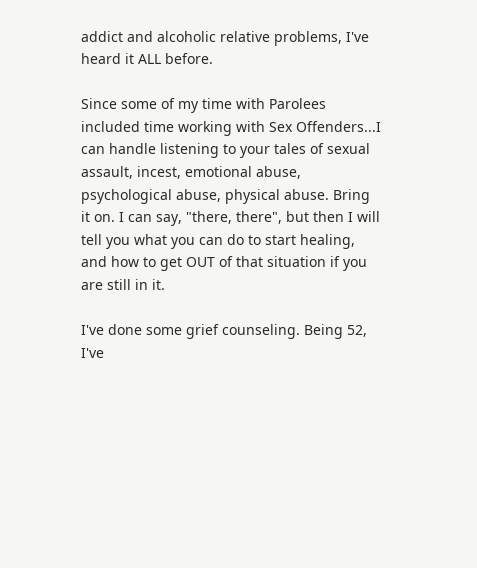addict and alcoholic relative problems, I've heard it ALL before.

Since some of my time with Parolees included time working with Sex Offenders...I can handle listening to your tales of sexual assault, incest, emotional abuse, psychological abuse, physical abuse. Bring it on. I can say, "there, there", but then I will tell you what you can do to start healing, and how to get OUT of that situation if you are still in it.

I've done some grief counseling. Being 52, I've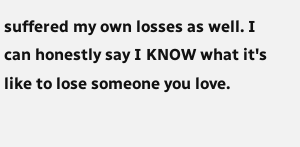suffered my own losses as well. I can honestly say I KNOW what it's like to lose someone you love.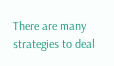There are many strategies to deal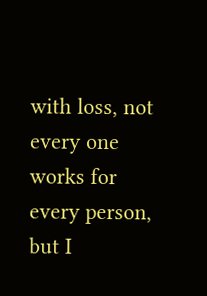with loss, not every one works for every person, but I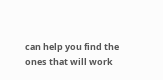can help you find the ones that will work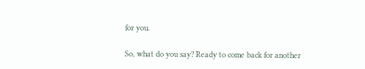for you.

So, what do you say? Ready to come back for another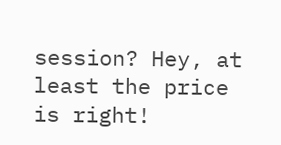session? Hey, at least the price is right!